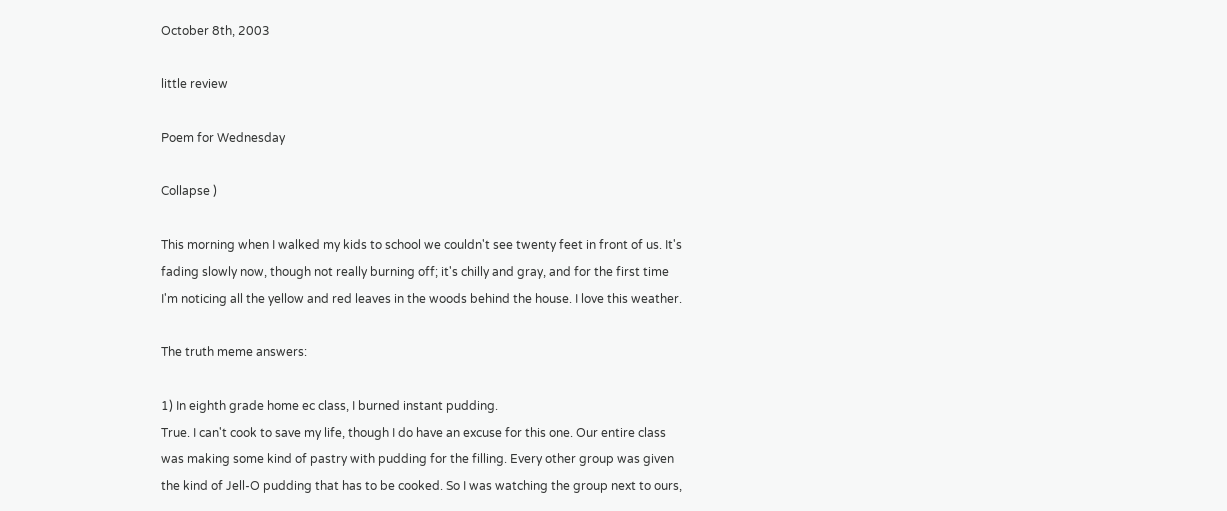October 8th, 2003

little review

Poem for Wednesday

Collapse )

This morning when I walked my kids to school we couldn't see twenty feet in front of us. It's fading slowly now, though not really burning off; it's chilly and gray, and for the first time I'm noticing all the yellow and red leaves in the woods behind the house. I love this weather.

The truth meme answers:

1) In eighth grade home ec class, I burned instant pudding.
True. I can't cook to save my life, though I do have an excuse for this one. Our entire class was making some kind of pastry with pudding for the filling. Every other group was given the kind of Jell-O pudding that has to be cooked. So I was watching the group next to ours,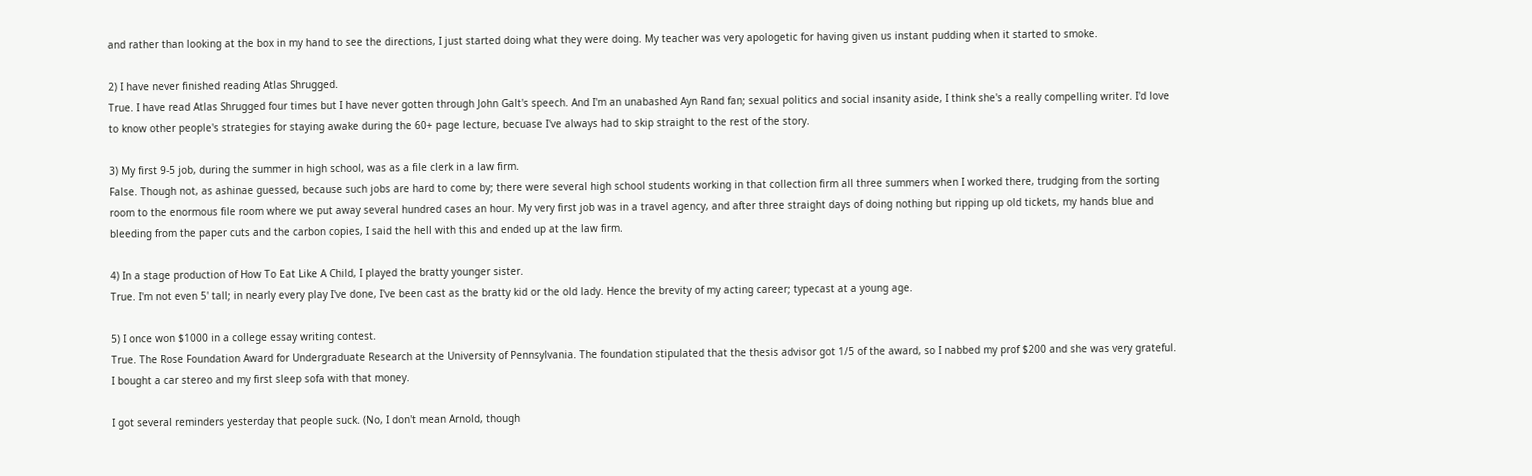and rather than looking at the box in my hand to see the directions, I just started doing what they were doing. My teacher was very apologetic for having given us instant pudding when it started to smoke.

2) I have never finished reading Atlas Shrugged.
True. I have read Atlas Shrugged four times but I have never gotten through John Galt's speech. And I'm an unabashed Ayn Rand fan; sexual politics and social insanity aside, I think she's a really compelling writer. I'd love to know other people's strategies for staying awake during the 60+ page lecture, becuase I've always had to skip straight to the rest of the story.

3) My first 9-5 job, during the summer in high school, was as a file clerk in a law firm.
False. Though not, as ashinae guessed, because such jobs are hard to come by; there were several high school students working in that collection firm all three summers when I worked there, trudging from the sorting room to the enormous file room where we put away several hundred cases an hour. My very first job was in a travel agency, and after three straight days of doing nothing but ripping up old tickets, my hands blue and bleeding from the paper cuts and the carbon copies, I said the hell with this and ended up at the law firm.

4) In a stage production of How To Eat Like A Child, I played the bratty younger sister.
True. I'm not even 5' tall; in nearly every play I've done, I've been cast as the bratty kid or the old lady. Hence the brevity of my acting career; typecast at a young age.

5) I once won $1000 in a college essay writing contest.
True. The Rose Foundation Award for Undergraduate Research at the University of Pennsylvania. The foundation stipulated that the thesis advisor got 1/5 of the award, so I nabbed my prof $200 and she was very grateful. I bought a car stereo and my first sleep sofa with that money.

I got several reminders yesterday that people suck. (No, I don't mean Arnold, though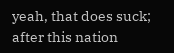yeah, that does suck; after this nation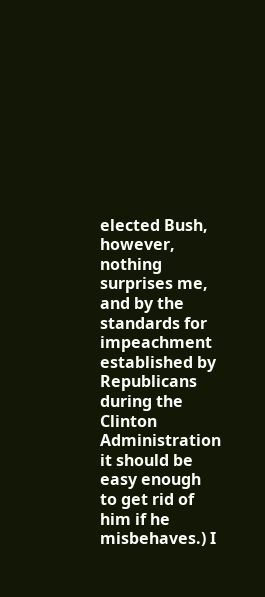elected Bush, however, nothing surprises me, and by the standards for impeachment established by Republicans during the Clinton Administration it should be easy enough to get rid of him if he misbehaves.) I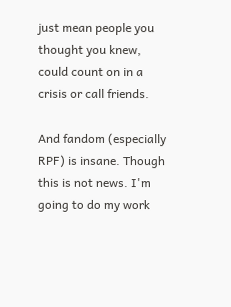just mean people you thought you knew, could count on in a crisis or call friends.

And fandom (especially RPF) is insane. Though this is not news. I'm going to do my work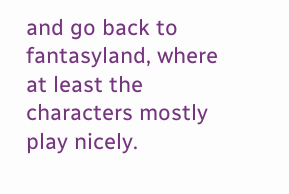and go back to fantasyland, where at least the characters mostly play nicely.